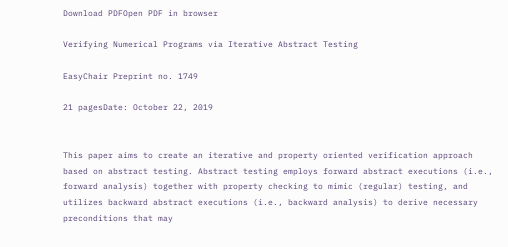Download PDFOpen PDF in browser

Verifying Numerical Programs via Iterative Abstract Testing

EasyChair Preprint no. 1749

21 pagesDate: October 22, 2019


This paper aims to create an iterative and property oriented verification approach based on abstract testing. Abstract testing employs forward abstract executions (i.e., forward analysis) together with property checking to mimic (regular) testing, and utilizes backward abstract executions (i.e., backward analysis) to derive necessary preconditions that may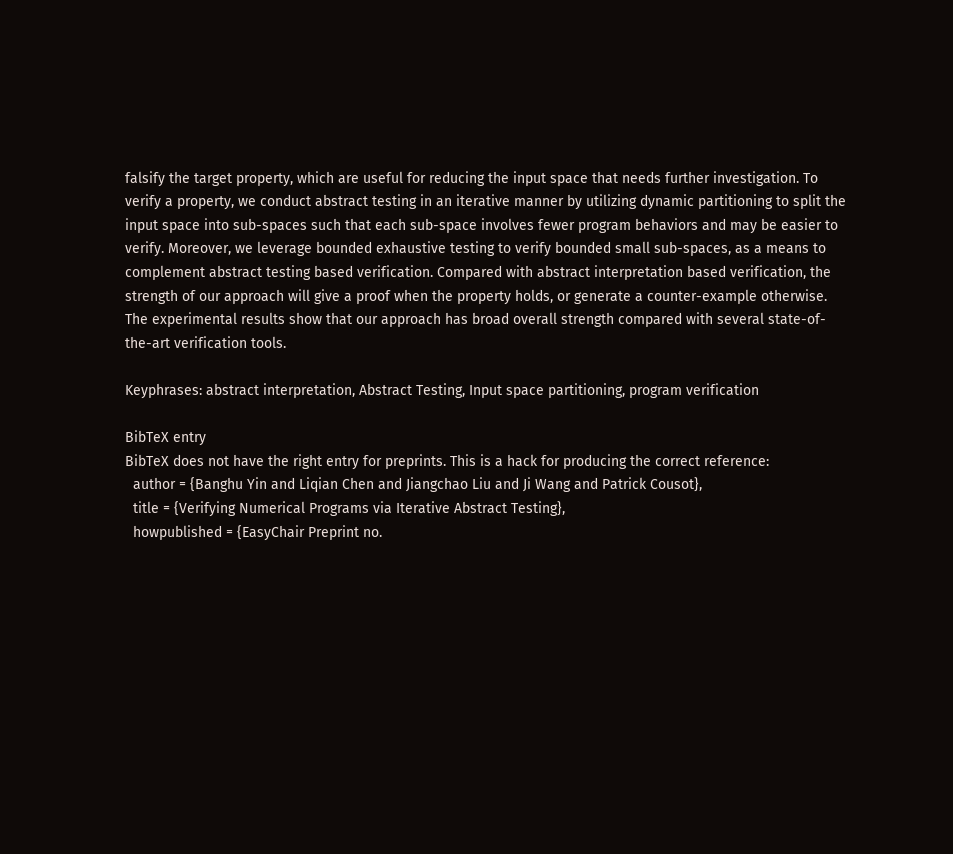falsify the target property, which are useful for reducing the input space that needs further investigation. To verify a property, we conduct abstract testing in an iterative manner by utilizing dynamic partitioning to split the input space into sub-spaces such that each sub-space involves fewer program behaviors and may be easier to verify. Moreover, we leverage bounded exhaustive testing to verify bounded small sub-spaces, as a means to complement abstract testing based verification. Compared with abstract interpretation based verification, the strength of our approach will give a proof when the property holds, or generate a counter-example otherwise. The experimental results show that our approach has broad overall strength compared with several state-of-the-art verification tools.

Keyphrases: abstract interpretation, Abstract Testing, Input space partitioning, program verification

BibTeX entry
BibTeX does not have the right entry for preprints. This is a hack for producing the correct reference:
  author = {Banghu Yin and Liqian Chen and Jiangchao Liu and Ji Wang and Patrick Cousot},
  title = {Verifying Numerical Programs via Iterative Abstract Testing},
  howpublished = {EasyChair Preprint no.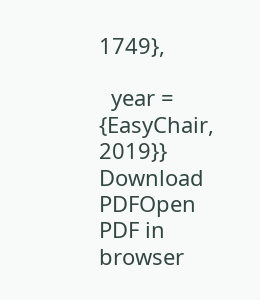1749},

  year = {EasyChair, 2019}}
Download PDFOpen PDF in browser